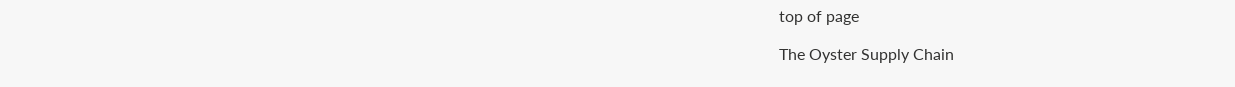top of page

The Oyster Supply Chain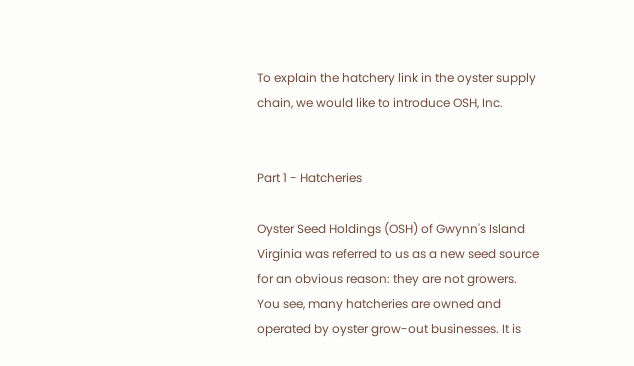To explain the hatchery link in the oyster supply chain, we would like to introduce OSH, Inc.


Part 1 - Hatcheries

Oyster Seed Holdings (OSH) of Gwynn's Island Virginia was referred to us as a new seed source for an obvious reason: they are not growers. You see, many hatcheries are owned and operated by oyster grow-out businesses. It is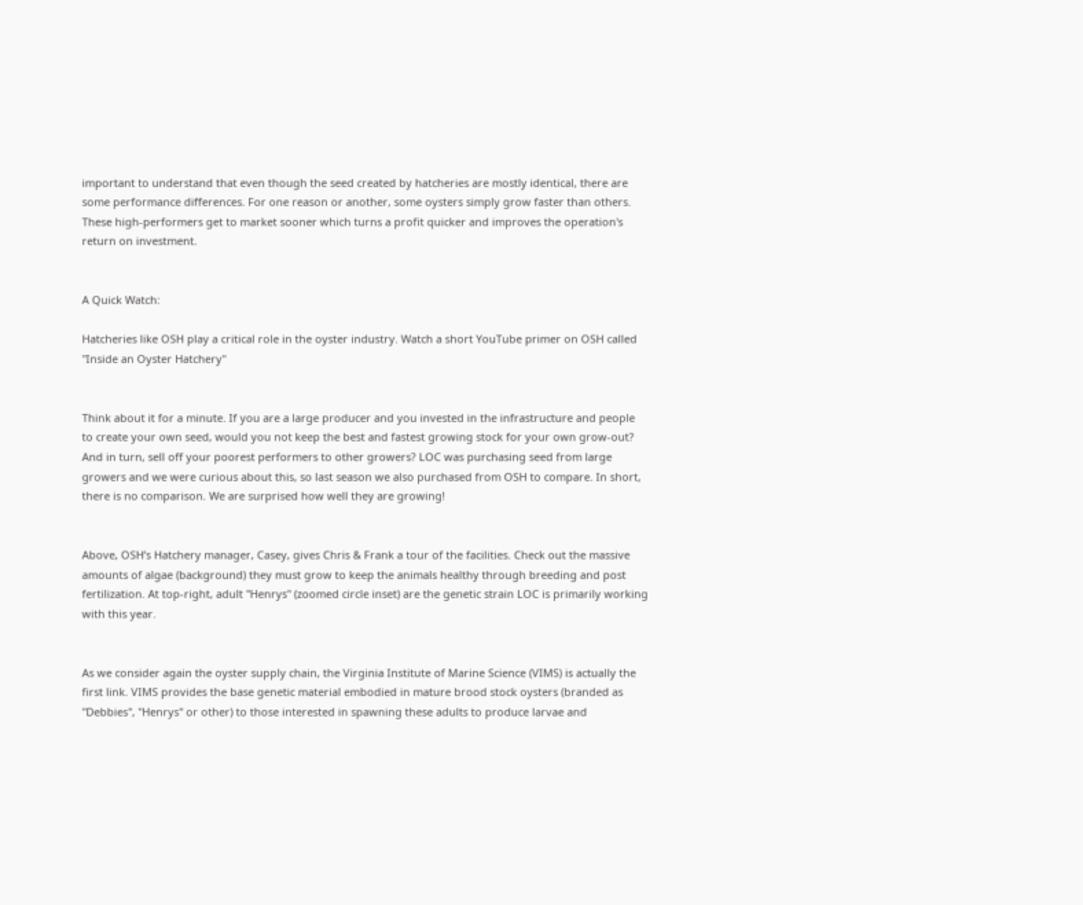important to understand that even though the seed created by hatcheries are mostly identical, there are some performance differences. For one reason or another, some oysters simply grow faster than others. These high-performers get to market sooner which turns a profit quicker and improves the operation's return on investment.


A Quick Watch:

Hatcheries like OSH play a critical role in the oyster industry. Watch a short YouTube primer on OSH called "Inside an Oyster Hatchery"


Think about it for a minute. If you are a large producer and you invested in the infrastructure and people to create your own seed, would you not keep the best and fastest growing stock for your own grow-out? And in turn, sell off your poorest performers to other growers? LOC was purchasing seed from large growers and we were curious about this, so last season we also purchased from OSH to compare. In short, there is no comparison. We are surprised how well they are growing!


Above, OSH’s Hatchery manager, Casey, gives Chris & Frank a tour of the facilities. Check out the massive amounts of algae (background) they must grow to keep the animals healthy through breeding and post fertilization. At top-right, adult "Henrys" (zoomed circle inset) are the genetic strain LOC is primarily working with this year.


As we consider again the oyster supply chain, the Virginia Institute of Marine Science (VIMS) is actually the first link. VIMS provides the base genetic material embodied in mature brood stock oysters (branded as "Debbies", "Henrys" or other) to those interested in spawning these adults to produce larvae and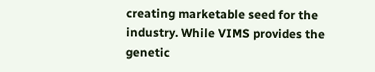creating marketable seed for the industry. While VIMS provides the genetic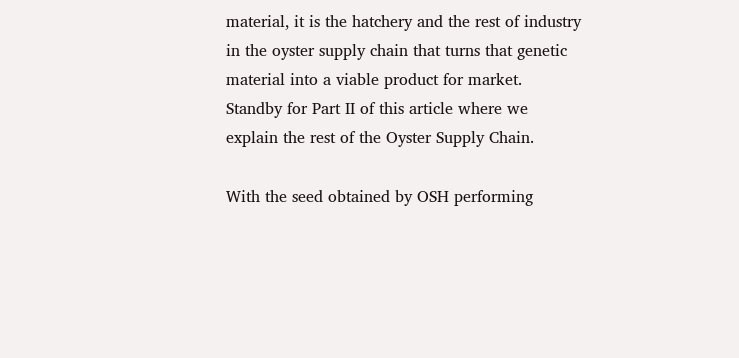material, it is the hatchery and the rest of industry in the oyster supply chain that turns that genetic material into a viable product for market. Standby for Part II of this article where we explain the rest of the Oyster Supply Chain.

With the seed obtained by OSH performing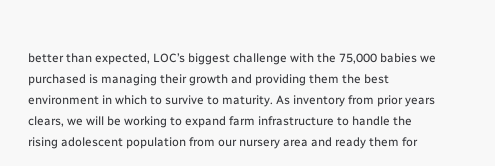better than expected, LOC’s biggest challenge with the 75,000 babies we purchased is managing their growth and providing them the best environment in which to survive to maturity. As inventory from prior years clears, we will be working to expand farm infrastructure to handle the rising adolescent population from our nursery area and ready them for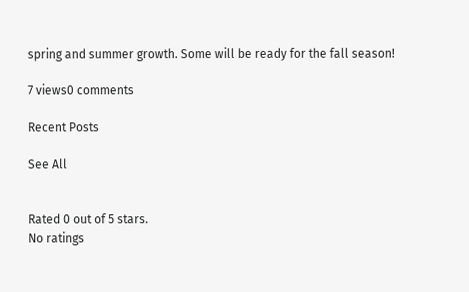spring and summer growth. Some will be ready for the fall season!

7 views0 comments

Recent Posts

See All


Rated 0 out of 5 stars.
No ratings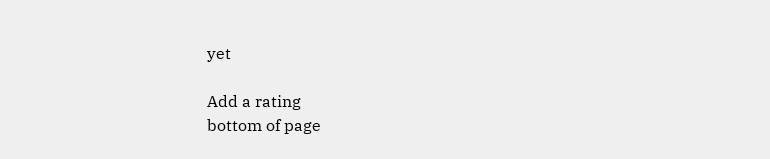yet

Add a rating
bottom of page